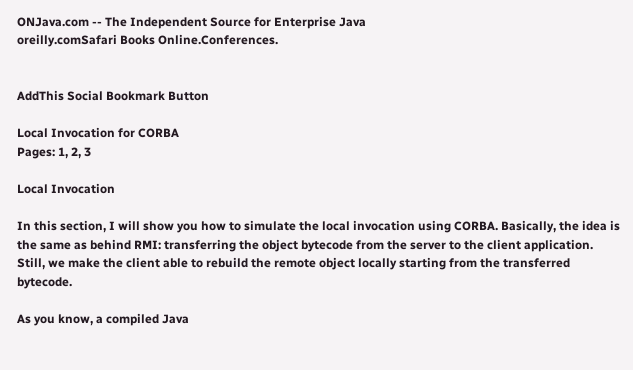ONJava.com -- The Independent Source for Enterprise Java
oreilly.comSafari Books Online.Conferences.


AddThis Social Bookmark Button

Local Invocation for CORBA
Pages: 1, 2, 3

Local Invocation

In this section, I will show you how to simulate the local invocation using CORBA. Basically, the idea is the same as behind RMI: transferring the object bytecode from the server to the client application. Still, we make the client able to rebuild the remote object locally starting from the transferred bytecode.

As you know, a compiled Java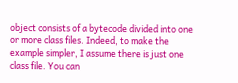object consists of a bytecode divided into one or more class files. Indeed, to make the example simpler, I assume there is just one class file. You can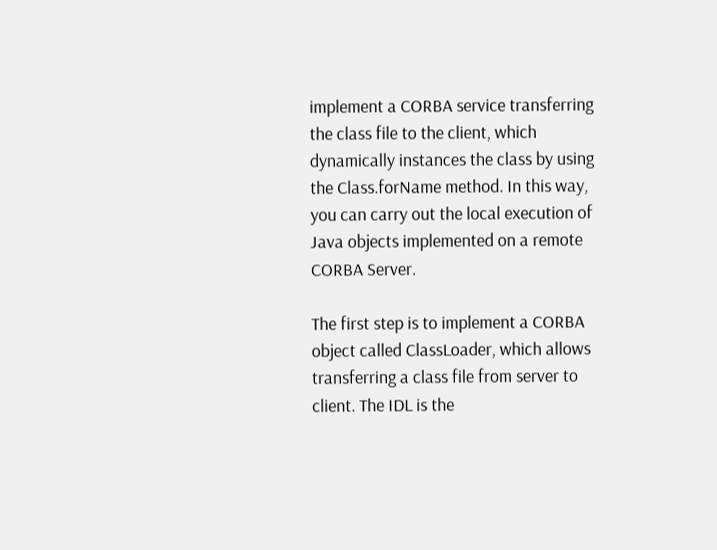implement a CORBA service transferring the class file to the client, which dynamically instances the class by using the Class.forName method. In this way, you can carry out the local execution of Java objects implemented on a remote CORBA Server.

The first step is to implement a CORBA object called ClassLoader, which allows transferring a class file from server to client. The IDL is the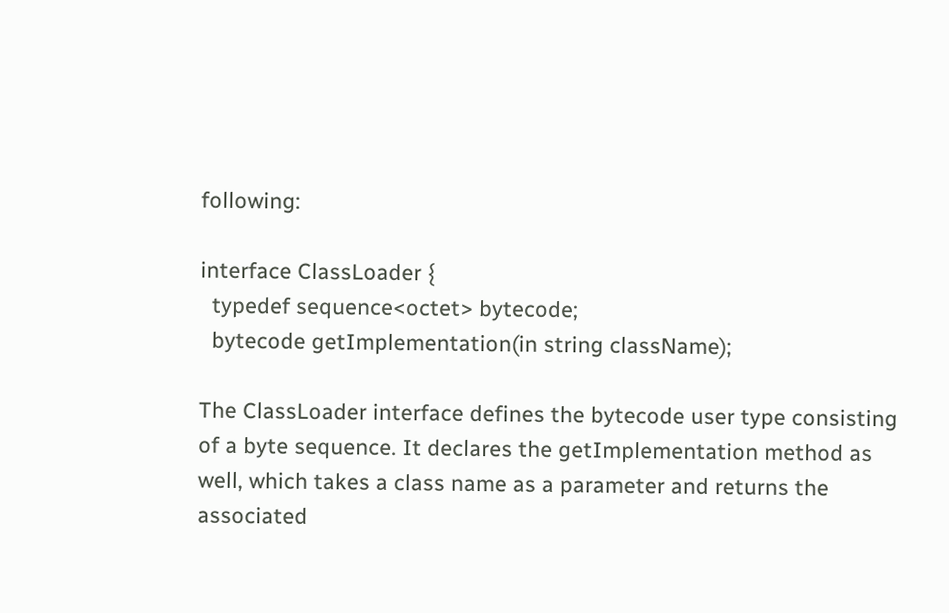following:

interface ClassLoader {
  typedef sequence<octet> bytecode;
  bytecode getImplementation(in string className);

The ClassLoader interface defines the bytecode user type consisting of a byte sequence. It declares the getImplementation method as well, which takes a class name as a parameter and returns the associated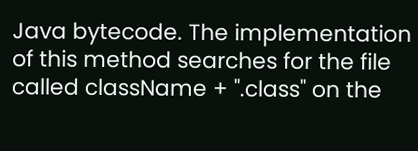Java bytecode. The implementation of this method searches for the file called className + ".class" on the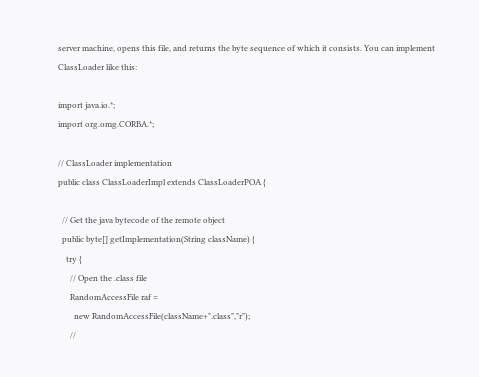server machine, opens this file, and returns the byte sequence of which it consists. You can implement ClassLoader like this:

import java.io.*;
import org.omg.CORBA.*;

// ClassLoader implementation
public class ClassLoaderImpl extends ClassLoaderPOA {

  // Get the java bytecode of the remote object
  public byte[] getImplementation(String className) {
    try {
      // Open the .class file
      RandomAccessFile raf =
        new RandomAccessFile(className+".class","r");
      //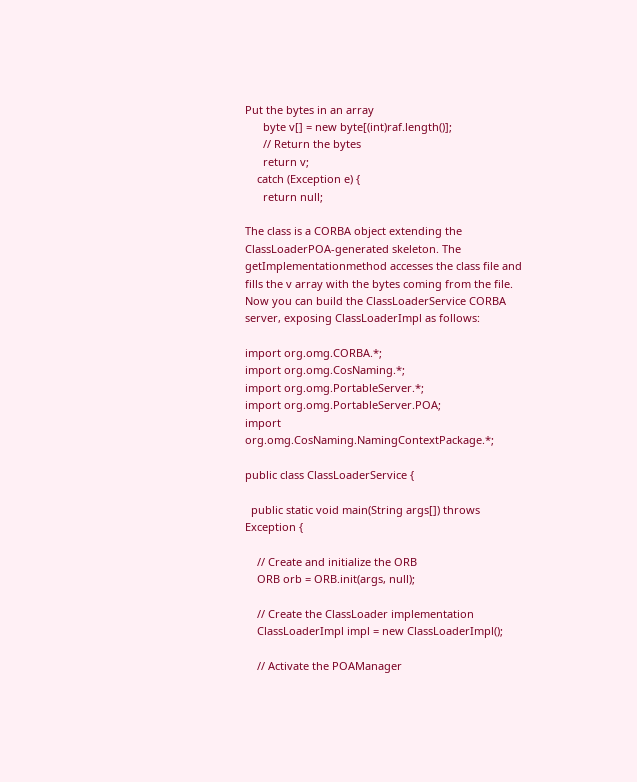Put the bytes in an array
      byte v[] = new byte[(int)raf.length()];
      // Return the bytes
      return v;
    catch (Exception e) {
      return null;

The class is a CORBA object extending the ClassLoaderPOA-generated skeleton. The getImplementationmethod accesses the class file and fills the v array with the bytes coming from the file. Now you can build the ClassLoaderService CORBA server, exposing ClassLoaderImpl as follows:

import org.omg.CORBA.*;
import org.omg.CosNaming.*;
import org.omg.PortableServer.*;
import org.omg.PortableServer.POA;
import org.omg.CosNaming.NamingContextPackage.*;

public class ClassLoaderService {

  public static void main(String args[]) throws Exception {

    // Create and initialize the ORB
    ORB orb = ORB.init(args, null);

    // Create the ClassLoader implementation
    ClassLoaderImpl impl = new ClassLoaderImpl();

    // Activate the POAManager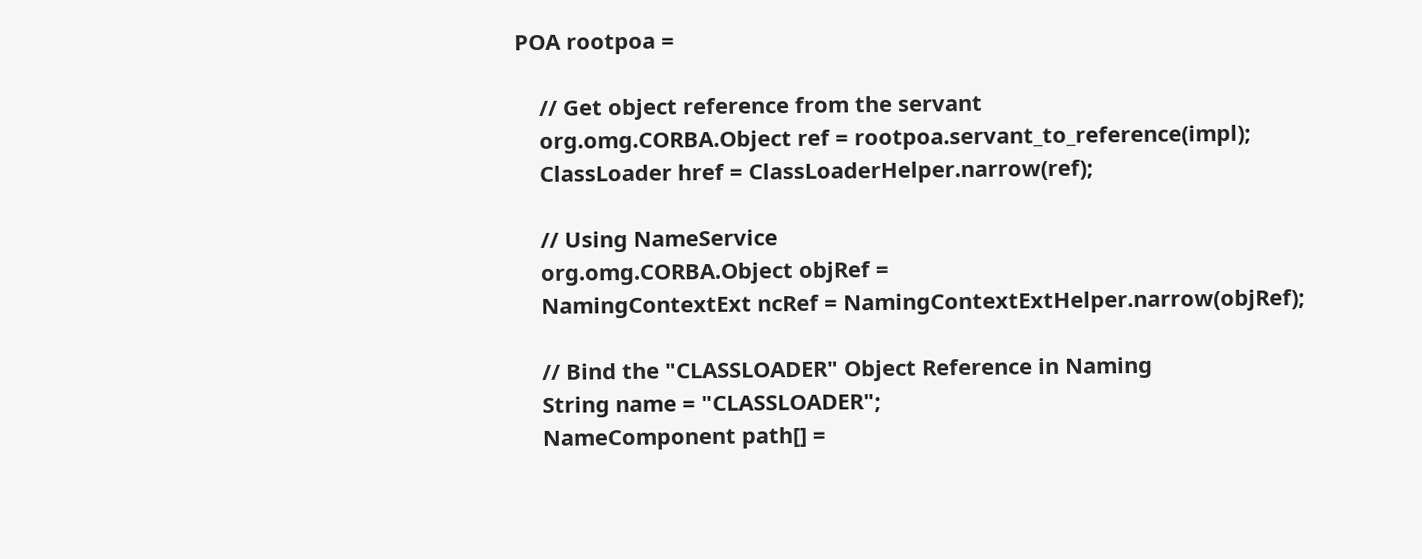POA rootpoa =

    // Get object reference from the servant
    org.omg.CORBA.Object ref = rootpoa.servant_to_reference(impl);
    ClassLoader href = ClassLoaderHelper.narrow(ref);

    // Using NameService
    org.omg.CORBA.Object objRef =
    NamingContextExt ncRef = NamingContextExtHelper.narrow(objRef);

    // Bind the "CLASSLOADER" Object Reference in Naming
    String name = "CLASSLOADER";
    NameComponent path[] =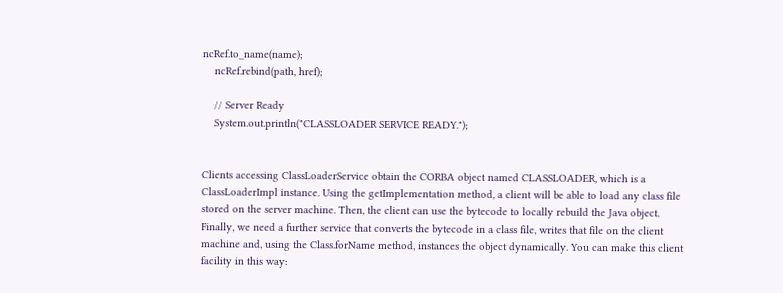ncRef.to_name(name);
    ncRef.rebind(path, href);

    // Server Ready
    System.out.println("CLASSLOADER SERVICE READY.");


Clients accessing ClassLoaderService obtain the CORBA object named CLASSLOADER, which is a ClassLoaderImpl instance. Using the getImplementation method, a client will be able to load any class file stored on the server machine. Then, the client can use the bytecode to locally rebuild the Java object. Finally, we need a further service that converts the bytecode in a class file, writes that file on the client machine and, using the Class.forName method, instances the object dynamically. You can make this client facility in this way: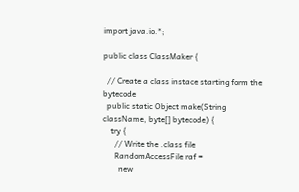import java.io.*;

public class ClassMaker {

  // Create a class instace starting form the bytecode
  public static Object make(String className, byte[] bytecode) {
    try {
      // Write the .class file
      RandomAccessFile raf =
        new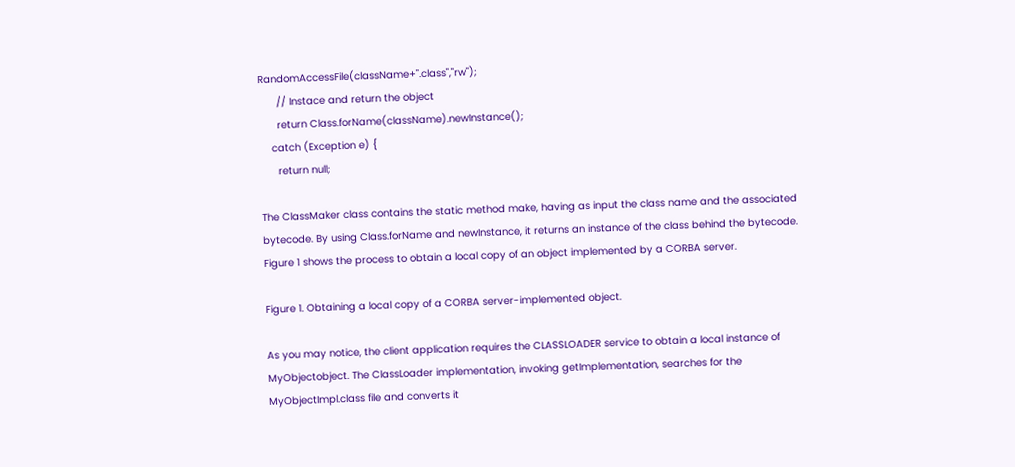RandomAccessFile(className+".class","rw");
      // Instace and return the object
      return Class.forName(className).newInstance();
    catch (Exception e) {
      return null;

The ClassMaker class contains the static method make, having as input the class name and the associated bytecode. By using Class.forName and newInstance, it returns an instance of the class behind the bytecode. Figure 1 shows the process to obtain a local copy of an object implemented by a CORBA server.

Figure 1. Obtaining a local copy of a CORBA server-implemented object.

As you may notice, the client application requires the CLASSLOADER service to obtain a local instance of MyObjectobject. The ClassLoader implementation, invoking getImplementation, searches for the MyObjectImpl.class file and converts it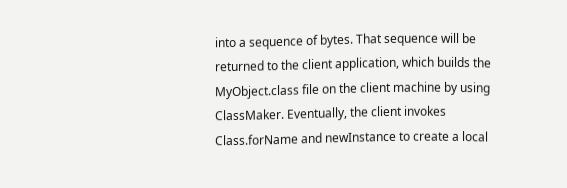into a sequence of bytes. That sequence will be returned to the client application, which builds the MyObject.class file on the client machine by using ClassMaker. Eventually, the client invokes Class.forName and newInstance to create a local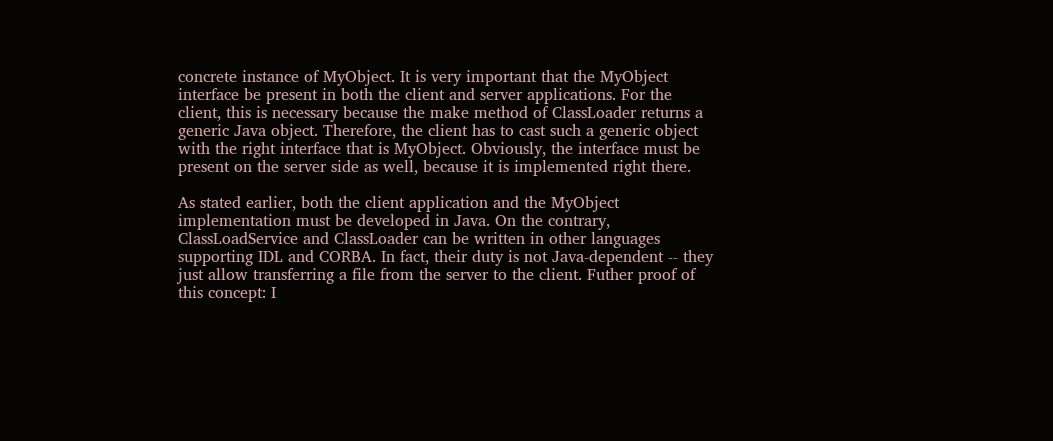concrete instance of MyObject. It is very important that the MyObject interface be present in both the client and server applications. For the client, this is necessary because the make method of ClassLoader returns a generic Java object. Therefore, the client has to cast such a generic object with the right interface that is MyObject. Obviously, the interface must be present on the server side as well, because it is implemented right there.

As stated earlier, both the client application and the MyObject implementation must be developed in Java. On the contrary, ClassLoadService and ClassLoader can be written in other languages supporting IDL and CORBA. In fact, their duty is not Java-dependent -- they just allow transferring a file from the server to the client. Futher proof of this concept: I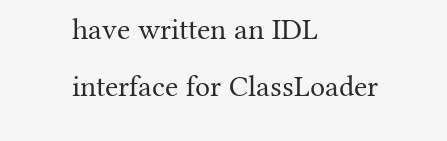have written an IDL interface for ClassLoader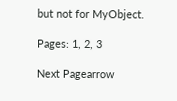but not for MyObject.

Pages: 1, 2, 3

Next Pagearrow